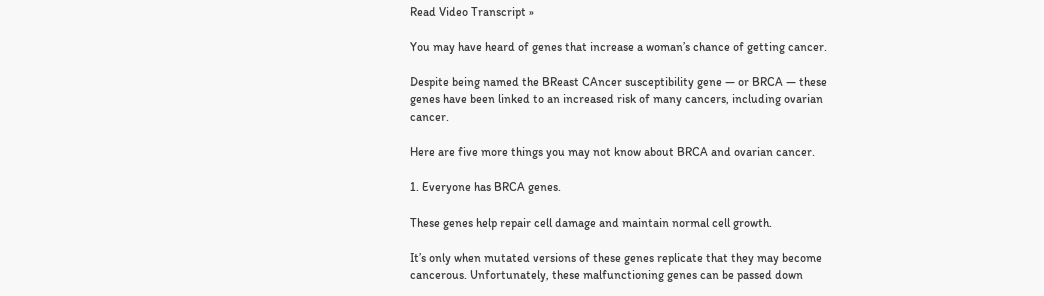Read Video Transcript »

You may have heard of genes that increase a woman’s chance of getting cancer.

Despite being named the BReast CAncer susceptibility gene — or BRCA — these genes have been linked to an increased risk of many cancers, including ovarian cancer.

Here are five more things you may not know about BRCA and ovarian cancer.

1. Everyone has BRCA genes.

These genes help repair cell damage and maintain normal cell growth.

It’s only when mutated versions of these genes replicate that they may become cancerous. Unfortunately, these malfunctioning genes can be passed down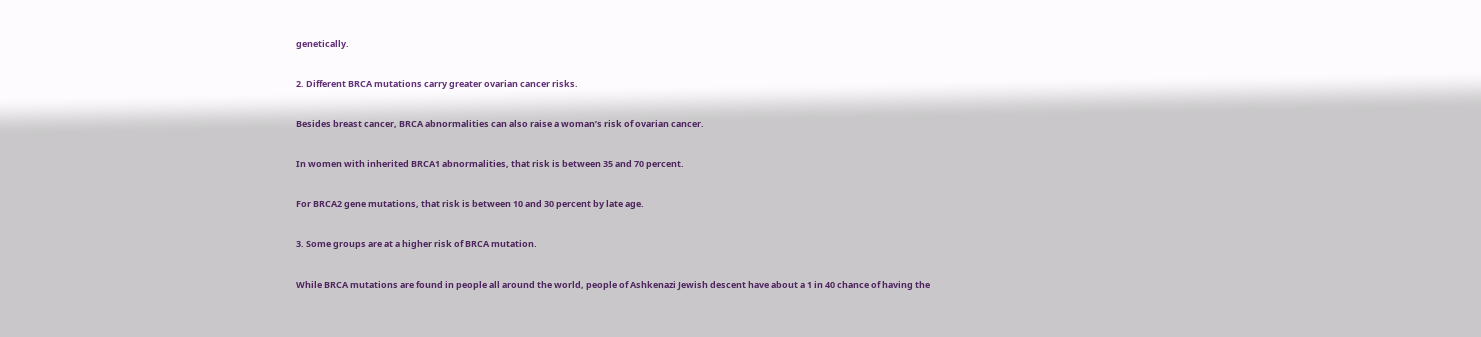genetically.

2. Different BRCA mutations carry greater ovarian cancer risks.

Besides breast cancer, BRCA abnormalities can also raise a woman’s risk of ovarian cancer.

In women with inherited BRCA1 abnormalities, that risk is between 35 and 70 percent.

For BRCA2 gene mutations, that risk is between 10 and 30 percent by late age.

3. Some groups are at a higher risk of BRCA mutation.

While BRCA mutations are found in people all around the world, people of Ashkenazi Jewish descent have about a 1 in 40 chance of having the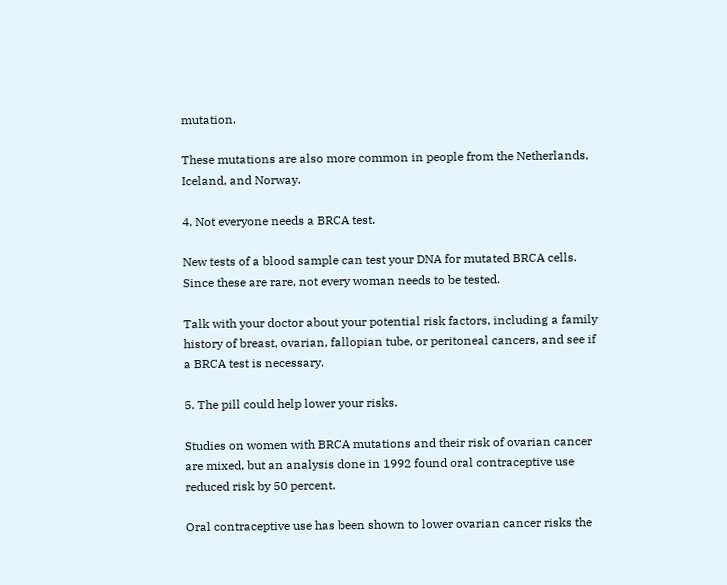mutation.

These mutations are also more common in people from the Netherlands, Iceland, and Norway.

4. Not everyone needs a BRCA test.

New tests of a blood sample can test your DNA for mutated BRCA cells. Since these are rare, not every woman needs to be tested.

Talk with your doctor about your potential risk factors, including a family history of breast, ovarian, fallopian tube, or peritoneal cancers, and see if a BRCA test is necessary.

5. The pill could help lower your risks.

Studies on women with BRCA mutations and their risk of ovarian cancer are mixed, but an analysis done in 1992 found oral contraceptive use reduced risk by 50 percent.

Oral contraceptive use has been shown to lower ovarian cancer risks the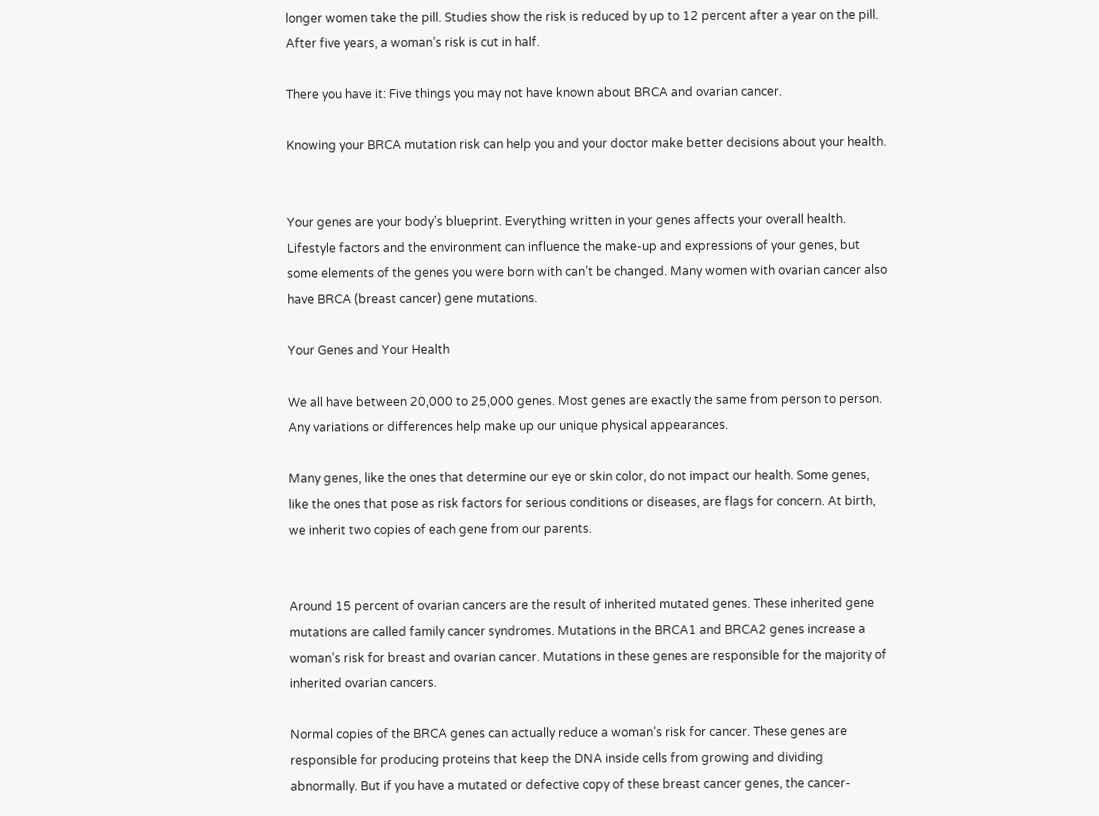longer women take the pill. Studies show the risk is reduced by up to 12 percent after a year on the pill. After five years, a woman’s risk is cut in half.

There you have it: Five things you may not have known about BRCA and ovarian cancer.

Knowing your BRCA mutation risk can help you and your doctor make better decisions about your health.


Your genes are your body’s blueprint. Everything written in your genes affects your overall health. Lifestyle factors and the environment can influence the make-up and expressions of your genes, but some elements of the genes you were born with can’t be changed. Many women with ovarian cancer also have BRCA (breast cancer) gene mutations.

Your Genes and Your Health

We all have between 20,000 to 25,000 genes. Most genes are exactly the same from person to person. Any variations or differences help make up our unique physical appearances.

Many genes, like the ones that determine our eye or skin color, do not impact our health. Some genes, like the ones that pose as risk factors for serious conditions or diseases, are flags for concern. At birth, we inherit two copies of each gene from our parents.


Around 15 percent of ovarian cancers are the result of inherited mutated genes. These inherited gene mutations are called family cancer syndromes. Mutations in the BRCA1 and BRCA2 genes increase a woman’s risk for breast and ovarian cancer. Mutations in these genes are responsible for the majority of inherited ovarian cancers.

Normal copies of the BRCA genes can actually reduce a woman’s risk for cancer. These genes are responsible for producing proteins that keep the DNA inside cells from growing and dividing abnormally. But if you have a mutated or defective copy of these breast cancer genes, the cancer-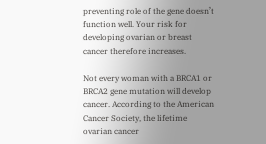preventing role of the gene doesn’t function well. Your risk for developing ovarian or breast cancer therefore increases.

Not every woman with a BRCA1 or BRCA2 gene mutation will develop cancer. According to the American Cancer Society, the lifetime ovarian cancer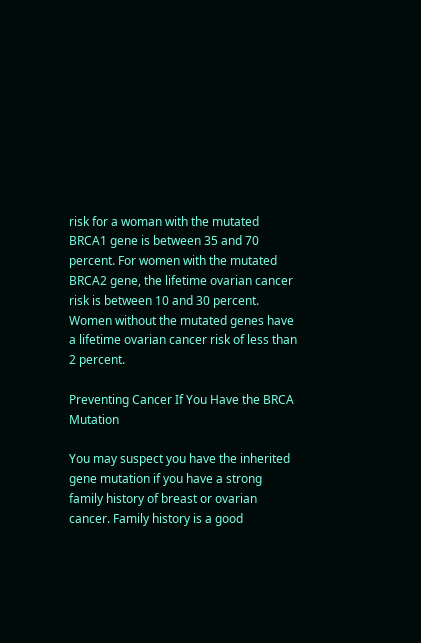risk for a woman with the mutated BRCA1 gene is between 35 and 70 percent. For women with the mutated BRCA2 gene, the lifetime ovarian cancer risk is between 10 and 30 percent. Women without the mutated genes have a lifetime ovarian cancer risk of less than 2 percent.

Preventing Cancer If You Have the BRCA Mutation

You may suspect you have the inherited gene mutation if you have a strong family history of breast or ovarian cancer. Family history is a good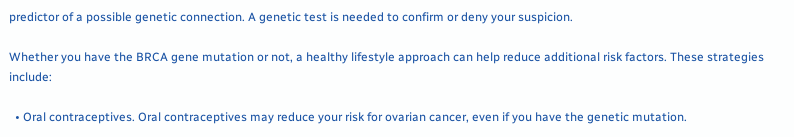predictor of a possible genetic connection. A genetic test is needed to confirm or deny your suspicion.

Whether you have the BRCA gene mutation or not, a healthy lifestyle approach can help reduce additional risk factors. These strategies include:

  • Oral contraceptives. Oral contraceptives may reduce your risk for ovarian cancer, even if you have the genetic mutation.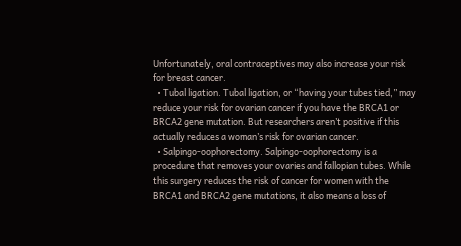Unfortunately, oral contraceptives may also increase your risk for breast cancer.
  • Tubal ligation. Tubal ligation, or “having your tubes tied,” may reduce your risk for ovarian cancer if you have the BRCA1 or BRCA2 gene mutation. But researchers aren’t positive if this actually reduces a woman’s risk for ovarian cancer.
  • Salpingo-oophorectomy. Salpingo-oophorectomy is a procedure that removes your ovaries and fallopian tubes. While this surgery reduces the risk of cancer for women with the BRCA1 and BRCA2 gene mutations, it also means a loss of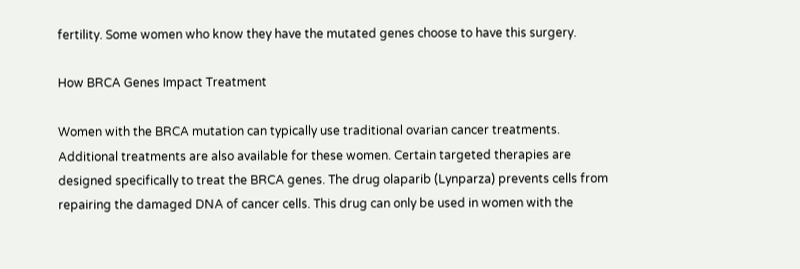fertility. Some women who know they have the mutated genes choose to have this surgery.

How BRCA Genes Impact Treatment

Women with the BRCA mutation can typically use traditional ovarian cancer treatments. Additional treatments are also available for these women. Certain targeted therapies are designed specifically to treat the BRCA genes. The drug olaparib (Lynparza) prevents cells from repairing the damaged DNA of cancer cells. This drug can only be used in women with the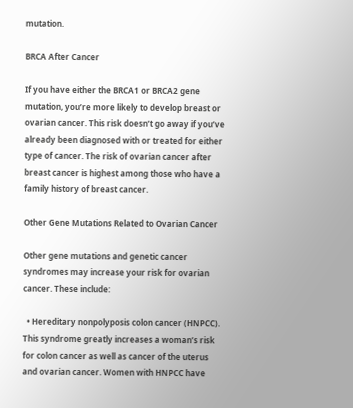mutation.

BRCA After Cancer

If you have either the BRCA1 or BRCA2 gene mutation, you’re more likely to develop breast or ovarian cancer. This risk doesn’t go away if you’ve already been diagnosed with or treated for either type of cancer. The risk of ovarian cancer after breast cancer is highest among those who have a family history of breast cancer.

Other Gene Mutations Related to Ovarian Cancer

Other gene mutations and genetic cancer syndromes may increase your risk for ovarian cancer. These include:

  • Hereditary nonpolyposis colon cancer (HNPCC). This syndrome greatly increases a woman’s risk for colon cancer as well as cancer of the uterus and ovarian cancer. Women with HNPCC have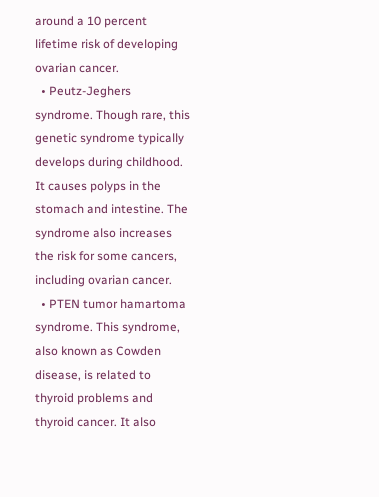around a 10 percent lifetime risk of developing ovarian cancer.
  • Peutz-Jeghers syndrome. Though rare, this genetic syndrome typically develops during childhood. It causes polyps in the stomach and intestine. The syndrome also increases the risk for some cancers, including ovarian cancer.
  • PTEN tumor hamartoma syndrome. This syndrome, also known as Cowden disease, is related to thyroid problems and thyroid cancer. It also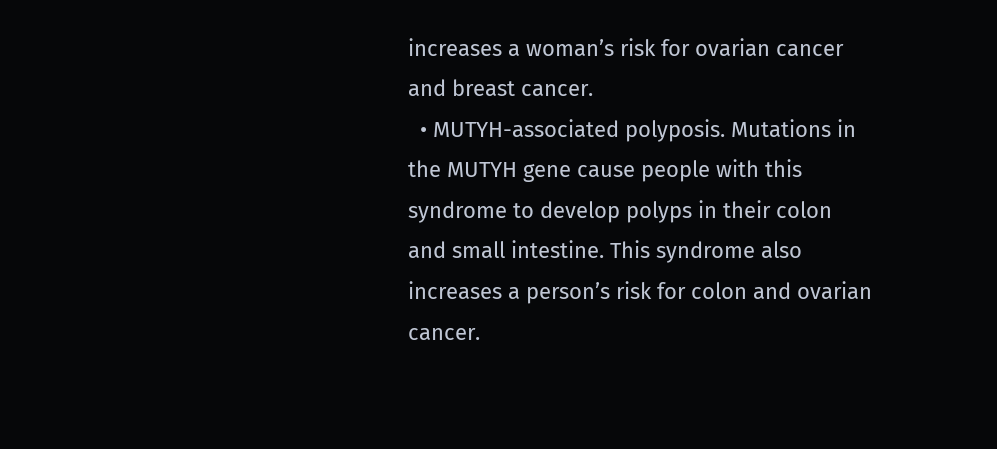increases a woman’s risk for ovarian cancer and breast cancer.
  • MUTYH-associated polyposis. Mutations in the MUTYH gene cause people with this syndrome to develop polyps in their colon and small intestine. This syndrome also increases a person’s risk for colon and ovarian cancer.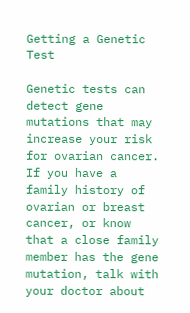Getting a Genetic Test

Genetic tests can detect gene mutations that may increase your risk for ovarian cancer. If you have a family history of ovarian or breast cancer, or know that a close family member has the gene mutation, talk with your doctor about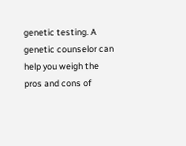genetic testing. A genetic counselor can help you weigh the pros and cons of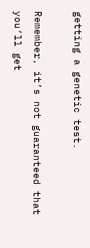getting a genetic test.

Remember, it’s not guaranteed that you’ll get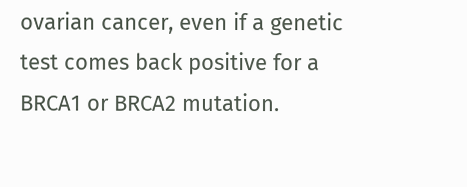ovarian cancer, even if a genetic test comes back positive for a BRCA1 or BRCA2 mutation.